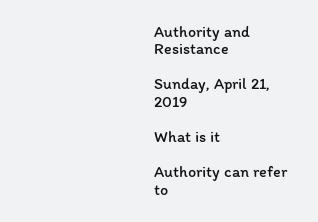Authority and Resistance

Sunday, April 21, 2019

What is it

Authority can refer to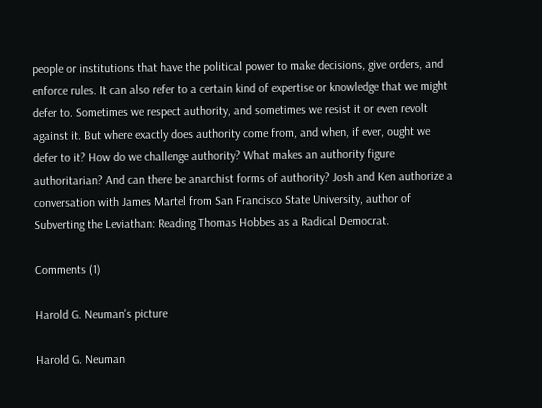people or institutions that have the political power to make decisions, give orders, and enforce rules. It can also refer to a certain kind of expertise or knowledge that we might defer to. Sometimes we respect authority, and sometimes we resist it or even revolt against it. But where exactly does authority come from, and when, if ever, ought we defer to it? How do we challenge authority? What makes an authority figure authoritarian? And can there be anarchist forms of authority? Josh and Ken authorize a conversation with James Martel from San Francisco State University, author of Subverting the Leviathan: Reading Thomas Hobbes as a Radical Democrat.

Comments (1)

Harold G. Neuman's picture

Harold G. Neuman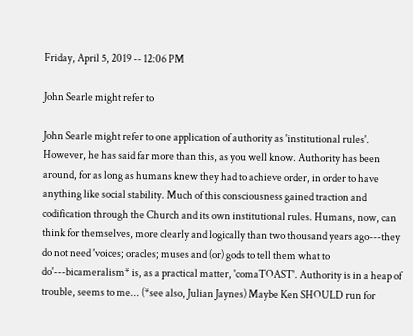Friday, April 5, 2019 -- 12:06 PM

John Searle might refer to

John Searle might refer to one application of authority as 'institutional rules'. However, he has said far more than this, as you well know. Authority has been around, for as long as humans knew they had to achieve order, in order to have anything like social stability. Much of this consciousness gained traction and codification through the Church and its own institutional rules. Humans, now, can think for themselves, more clearly and logically than two thousand years ago---they do not need 'voices; oracles; muses and (or) gods to tell them what to do'---bicameralism* is, as a practical matter, 'comaTOAST'. Authority is in a heap of trouble, seems to me... (*see also, Julian Jaynes) Maybe Ken SHOULD run for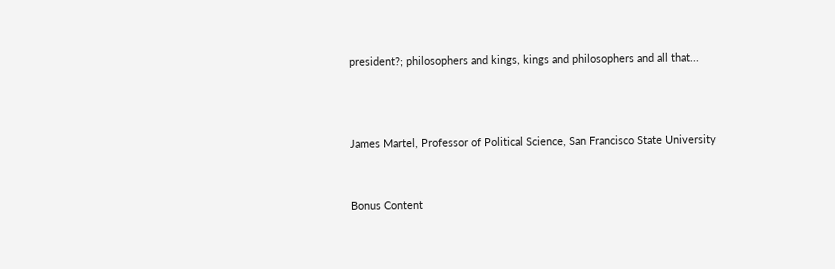president?; philosophers and kings, kings and philosophers and all that...



James Martel, Professor of Political Science, San Francisco State University


Bonus Content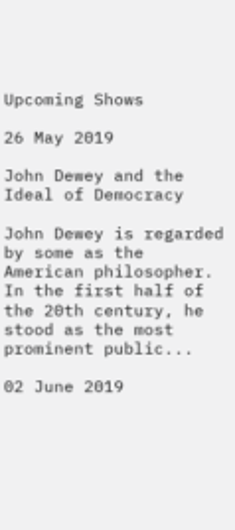Upcoming Shows

26 May 2019

John Dewey and the Ideal of Democracy

John Dewey is regarded by some as the American philosopher. In the first half of the 20th century, he stood as the most prominent public...

02 June 2019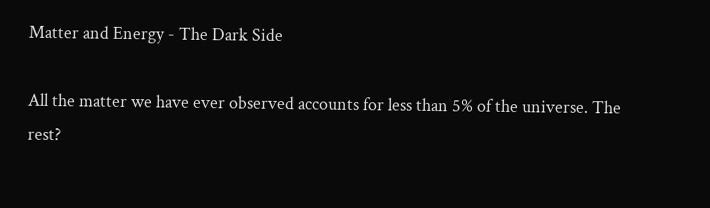Matter and Energy - The Dark Side

All the matter we have ever observed accounts for less than 5% of the universe. The rest?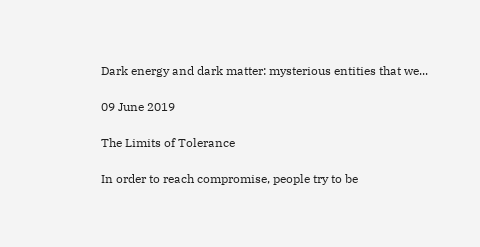Dark energy and dark matter: mysterious entities that we...

09 June 2019

The Limits of Tolerance

In order to reach compromise, people try to be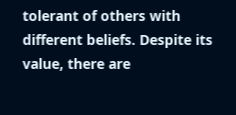tolerant of others with different beliefs. Despite its value, there are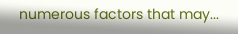numerous factors that may...